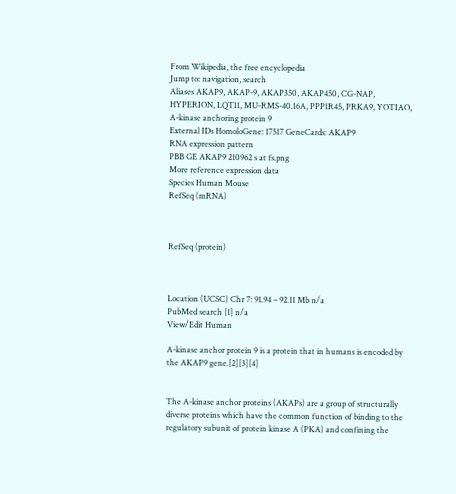From Wikipedia, the free encyclopedia
Jump to: navigation, search
Aliases AKAP9, AKAP-9, AKAP350, AKAP450, CG-NAP, HYPERION, LQT11, MU-RMS-40.16A, PPP1R45, PRKA9, YOTIAO, A-kinase anchoring protein 9
External IDs HomoloGene: 17517 GeneCards: AKAP9
RNA expression pattern
PBB GE AKAP9 210962 s at fs.png
More reference expression data
Species Human Mouse
RefSeq (mRNA)



RefSeq (protein)



Location (UCSC) Chr 7: 91.94 – 92.11 Mb n/a
PubMed search [1] n/a
View/Edit Human

A-kinase anchor protein 9 is a protein that in humans is encoded by the AKAP9 gene.[2][3][4]


The A-kinase anchor proteins (AKAPs) are a group of structurally diverse proteins which have the common function of binding to the regulatory subunit of protein kinase A (PKA) and confining the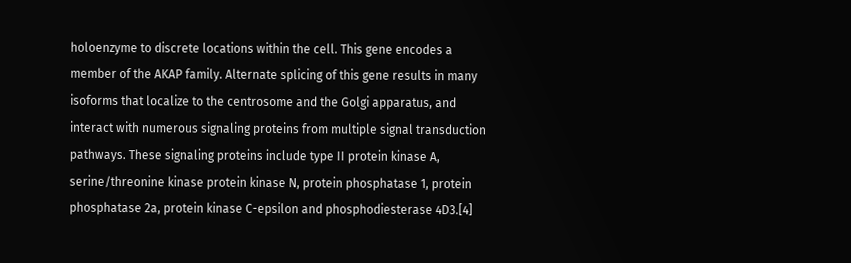holoenzyme to discrete locations within the cell. This gene encodes a member of the AKAP family. Alternate splicing of this gene results in many isoforms that localize to the centrosome and the Golgi apparatus, and interact with numerous signaling proteins from multiple signal transduction pathways. These signaling proteins include type II protein kinase A, serine/threonine kinase protein kinase N, protein phosphatase 1, protein phosphatase 2a, protein kinase C-epsilon and phosphodiesterase 4D3.[4]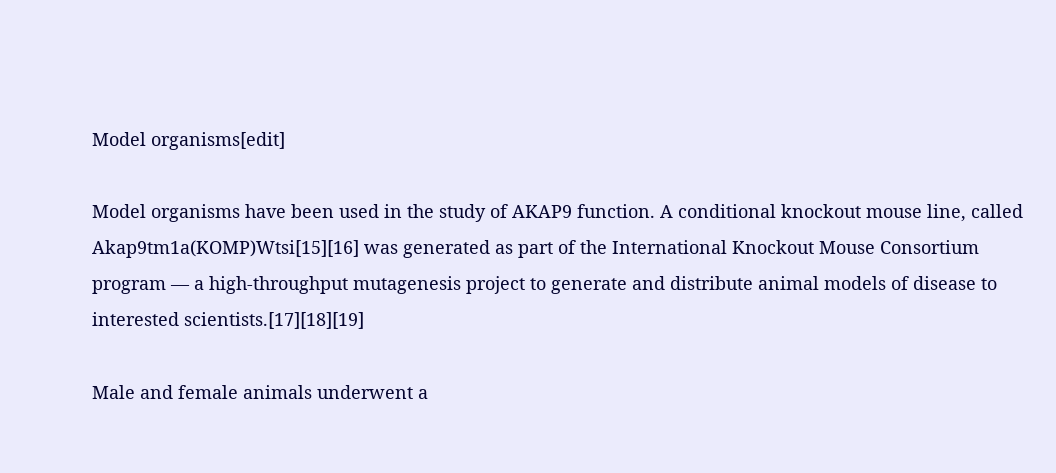Model organisms[edit]

Model organisms have been used in the study of AKAP9 function. A conditional knockout mouse line, called Akap9tm1a(KOMP)Wtsi[15][16] was generated as part of the International Knockout Mouse Consortium program — a high-throughput mutagenesis project to generate and distribute animal models of disease to interested scientists.[17][18][19]

Male and female animals underwent a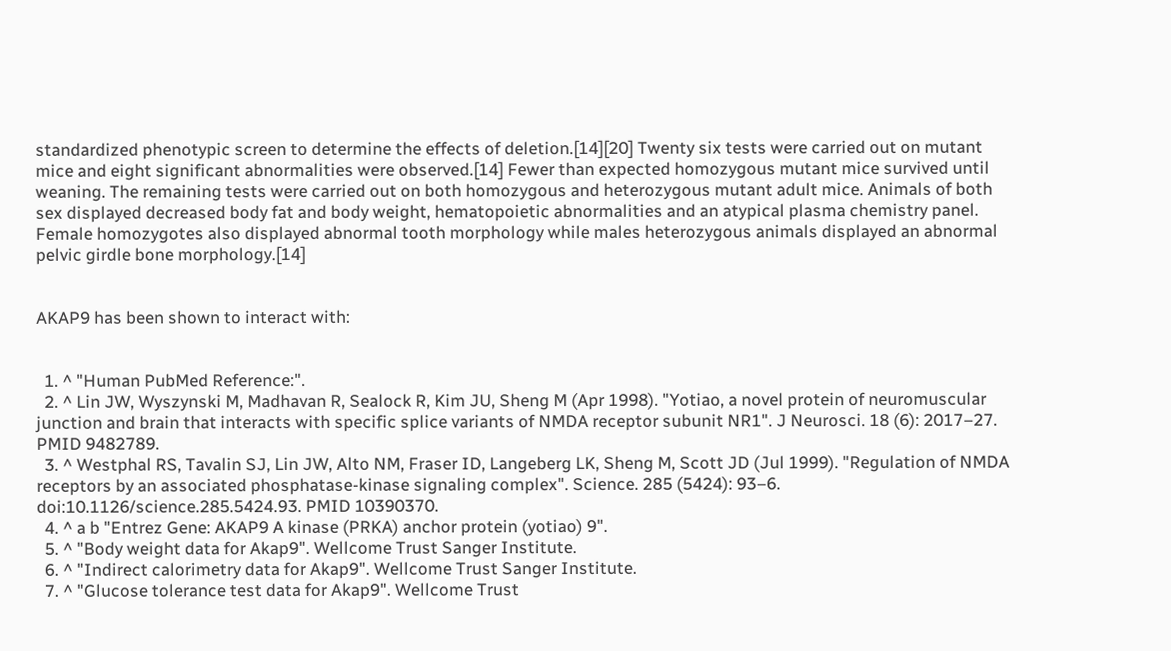standardized phenotypic screen to determine the effects of deletion.[14][20] Twenty six tests were carried out on mutant mice and eight significant abnormalities were observed.[14] Fewer than expected homozygous mutant mice survived until weaning. The remaining tests were carried out on both homozygous and heterozygous mutant adult mice. Animals of both sex displayed decreased body fat and body weight, hematopoietic abnormalities and an atypical plasma chemistry panel. Female homozygotes also displayed abnormal tooth morphology while males heterozygous animals displayed an abnormal pelvic girdle bone morphology.[14]


AKAP9 has been shown to interact with:


  1. ^ "Human PubMed Reference:".
  2. ^ Lin JW, Wyszynski M, Madhavan R, Sealock R, Kim JU, Sheng M (Apr 1998). "Yotiao, a novel protein of neuromuscular junction and brain that interacts with specific splice variants of NMDA receptor subunit NR1". J Neurosci. 18 (6): 2017–27. PMID 9482789.
  3. ^ Westphal RS, Tavalin SJ, Lin JW, Alto NM, Fraser ID, Langeberg LK, Sheng M, Scott JD (Jul 1999). "Regulation of NMDA receptors by an associated phosphatase-kinase signaling complex". Science. 285 (5424): 93–6. doi:10.1126/science.285.5424.93. PMID 10390370.
  4. ^ a b "Entrez Gene: AKAP9 A kinase (PRKA) anchor protein (yotiao) 9".
  5. ^ "Body weight data for Akap9". Wellcome Trust Sanger Institute.
  6. ^ "Indirect calorimetry data for Akap9". Wellcome Trust Sanger Institute.
  7. ^ "Glucose tolerance test data for Akap9". Wellcome Trust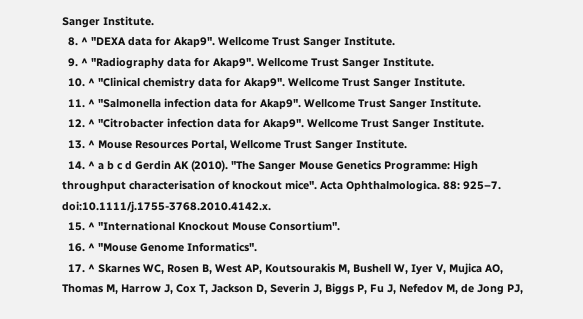Sanger Institute.
  8. ^ "DEXA data for Akap9". Wellcome Trust Sanger Institute.
  9. ^ "Radiography data for Akap9". Wellcome Trust Sanger Institute.
  10. ^ "Clinical chemistry data for Akap9". Wellcome Trust Sanger Institute.
  11. ^ "Salmonella infection data for Akap9". Wellcome Trust Sanger Institute.
  12. ^ "Citrobacter infection data for Akap9". Wellcome Trust Sanger Institute.
  13. ^ Mouse Resources Portal, Wellcome Trust Sanger Institute.
  14. ^ a b c d Gerdin AK (2010). "The Sanger Mouse Genetics Programme: High throughput characterisation of knockout mice". Acta Ophthalmologica. 88: 925–7. doi:10.1111/j.1755-3768.2010.4142.x.
  15. ^ "International Knockout Mouse Consortium".
  16. ^ "Mouse Genome Informatics".
  17. ^ Skarnes WC, Rosen B, West AP, Koutsourakis M, Bushell W, Iyer V, Mujica AO, Thomas M, Harrow J, Cox T, Jackson D, Severin J, Biggs P, Fu J, Nefedov M, de Jong PJ,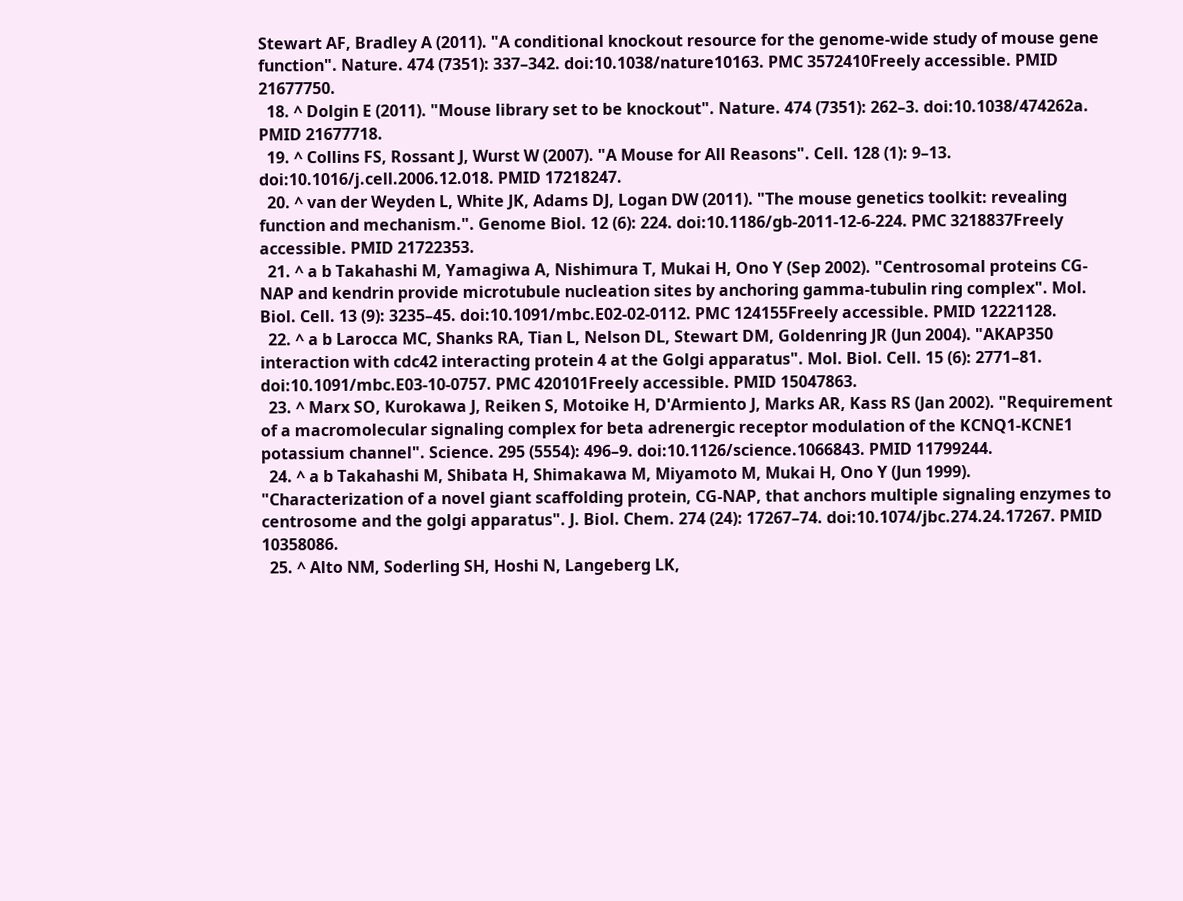Stewart AF, Bradley A (2011). "A conditional knockout resource for the genome-wide study of mouse gene function". Nature. 474 (7351): 337–342. doi:10.1038/nature10163. PMC 3572410Freely accessible. PMID 21677750.
  18. ^ Dolgin E (2011). "Mouse library set to be knockout". Nature. 474 (7351): 262–3. doi:10.1038/474262a. PMID 21677718.
  19. ^ Collins FS, Rossant J, Wurst W (2007). "A Mouse for All Reasons". Cell. 128 (1): 9–13. doi:10.1016/j.cell.2006.12.018. PMID 17218247.
  20. ^ van der Weyden L, White JK, Adams DJ, Logan DW (2011). "The mouse genetics toolkit: revealing function and mechanism.". Genome Biol. 12 (6): 224. doi:10.1186/gb-2011-12-6-224. PMC 3218837Freely accessible. PMID 21722353.
  21. ^ a b Takahashi M, Yamagiwa A, Nishimura T, Mukai H, Ono Y (Sep 2002). "Centrosomal proteins CG-NAP and kendrin provide microtubule nucleation sites by anchoring gamma-tubulin ring complex". Mol. Biol. Cell. 13 (9): 3235–45. doi:10.1091/mbc.E02-02-0112. PMC 124155Freely accessible. PMID 12221128.
  22. ^ a b Larocca MC, Shanks RA, Tian L, Nelson DL, Stewart DM, Goldenring JR (Jun 2004). "AKAP350 interaction with cdc42 interacting protein 4 at the Golgi apparatus". Mol. Biol. Cell. 15 (6): 2771–81. doi:10.1091/mbc.E03-10-0757. PMC 420101Freely accessible. PMID 15047863.
  23. ^ Marx SO, Kurokawa J, Reiken S, Motoike H, D'Armiento J, Marks AR, Kass RS (Jan 2002). "Requirement of a macromolecular signaling complex for beta adrenergic receptor modulation of the KCNQ1-KCNE1 potassium channel". Science. 295 (5554): 496–9. doi:10.1126/science.1066843. PMID 11799244.
  24. ^ a b Takahashi M, Shibata H, Shimakawa M, Miyamoto M, Mukai H, Ono Y (Jun 1999). "Characterization of a novel giant scaffolding protein, CG-NAP, that anchors multiple signaling enzymes to centrosome and the golgi apparatus". J. Biol. Chem. 274 (24): 17267–74. doi:10.1074/jbc.274.24.17267. PMID 10358086.
  25. ^ Alto NM, Soderling SH, Hoshi N, Langeberg LK,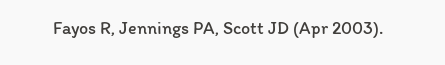Fayos R, Jennings PA, Scott JD (Apr 2003).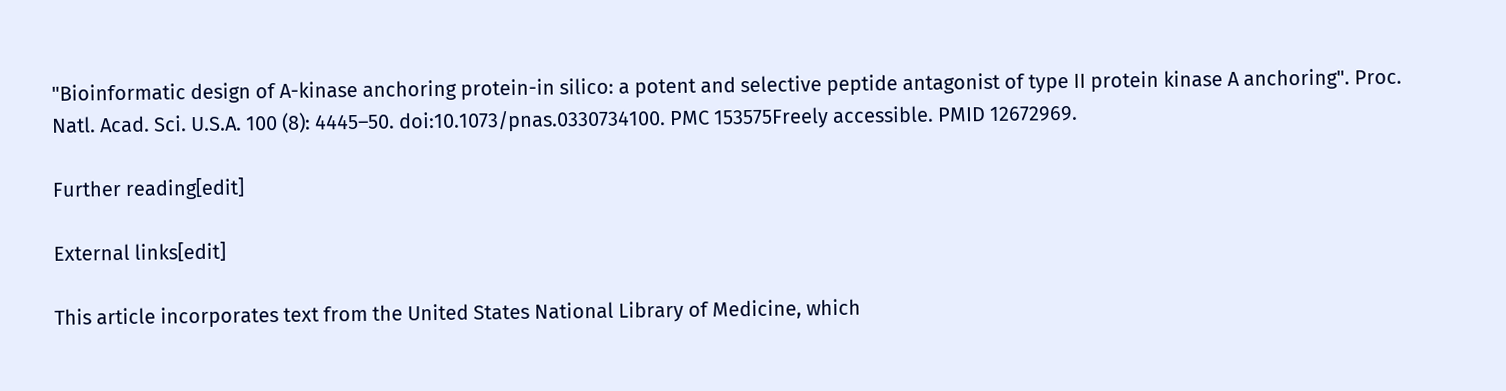"Bioinformatic design of A-kinase anchoring protein-in silico: a potent and selective peptide antagonist of type II protein kinase A anchoring". Proc. Natl. Acad. Sci. U.S.A. 100 (8): 4445–50. doi:10.1073/pnas.0330734100. PMC 153575Freely accessible. PMID 12672969.

Further reading[edit]

External links[edit]

This article incorporates text from the United States National Library of Medicine, which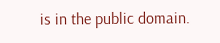is in the public domain.